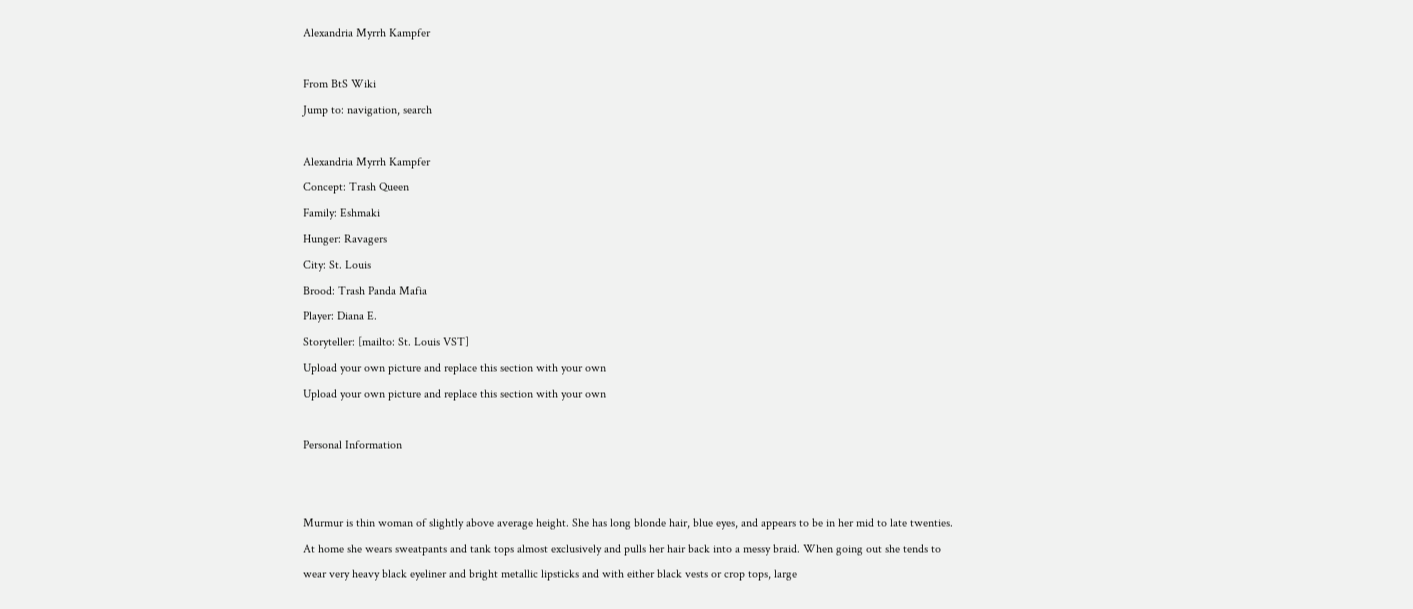Alexandria Myrrh Kampfer

From BtS Wiki
Jump to: navigation, search

Alexandria Myrrh Kampfer
Concept: Trash Queen
Family: Eshmaki
Hunger: Ravagers
City: St. Louis
Brood: Trash Panda Mafia
Player: Diana E.
Storyteller: [mailto: St. Louis VST]
Upload your own picture and replace this section with your own
Upload your own picture and replace this section with your own

Personal Information


Murmur is thin woman of slightly above average height. She has long blonde hair, blue eyes, and appears to be in her mid to late twenties. At home she wears sweatpants and tank tops almost exclusively and pulls her hair back into a messy braid. When going out she tends to wear very heavy black eyeliner and bright metallic lipsticks and with either black vests or crop tops, large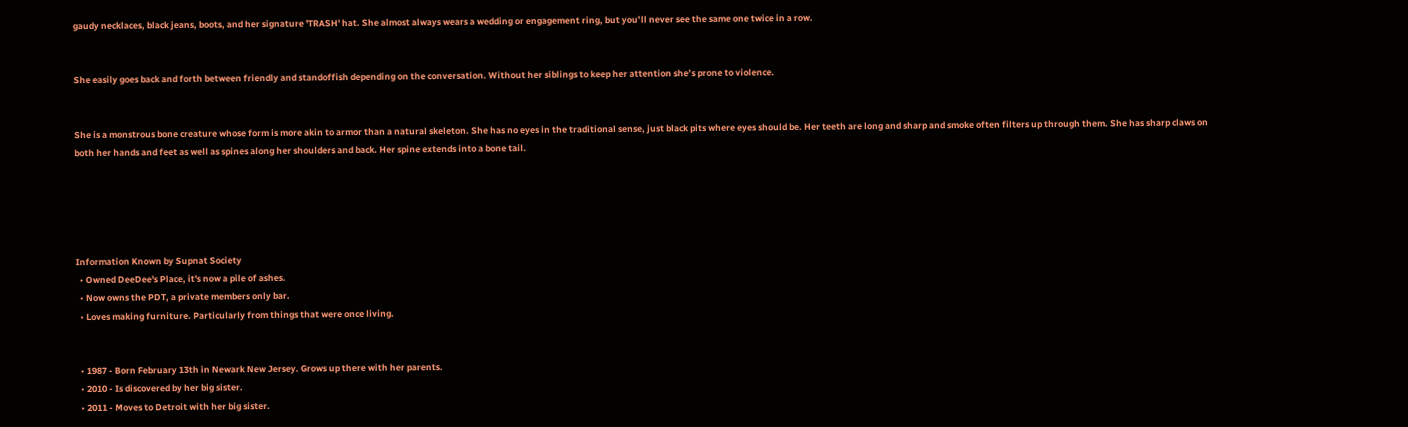gaudy necklaces, black jeans, boots, and her signature 'TRASH' hat. She almost always wears a wedding or engagement ring, but you’ll never see the same one twice in a row.


She easily goes back and forth between friendly and standoffish depending on the conversation. Without her siblings to keep her attention she’s prone to violence.


She is a monstrous bone creature whose form is more akin to armor than a natural skeleton. She has no eyes in the traditional sense, just black pits where eyes should be. Her teeth are long and sharp and smoke often filters up through them. She has sharp claws on both her hands and feet as well as spines along her shoulders and back. Her spine extends into a bone tail.





Information Known by Supnat Society
  • Owned DeeDee's Place, it's now a pile of ashes.
  • Now owns the PDT, a private members only bar.
  • Loves making furniture. Particularly from things that were once living.


  • 1987 - Born February 13th in Newark New Jersey. Grows up there with her parents.
  • 2010 - Is discovered by her big sister.
  • 2011 - Moves to Detroit with her big sister.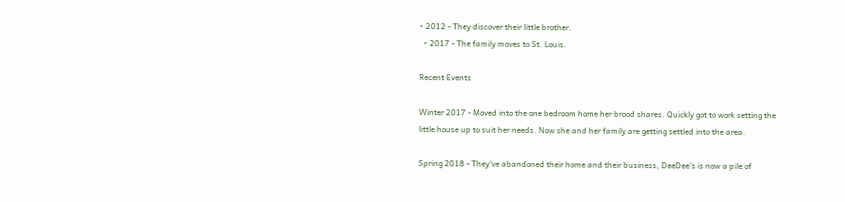• 2012 - They discover their little brother.
  • 2017 - The family moves to St. Louis.

Recent Events

Winter 2017 - Moved into the one bedroom home her brood shares. Quickly got to work setting the little house up to suit her needs. Now she and her family are getting settled into the area.

Spring 2018 - They've abandoned their home and their business, DeeDee's is now a pile of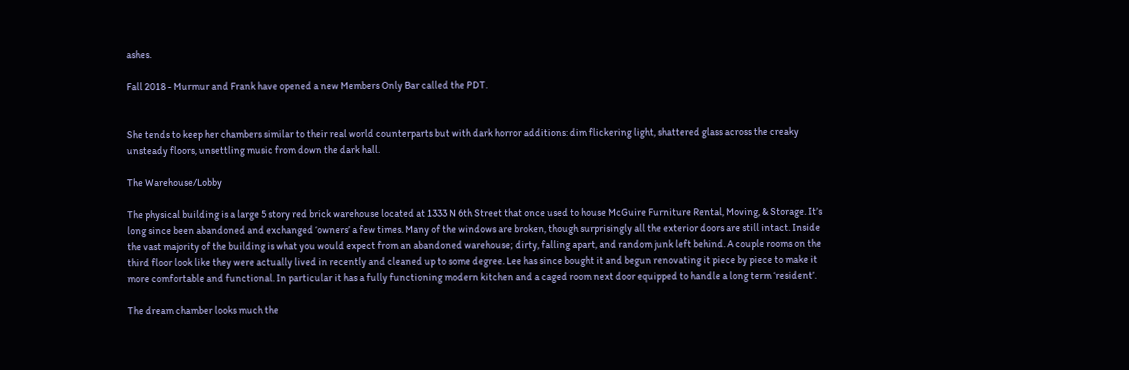ashes.

Fall 2018 - Murmur and Frank have opened a new Members Only Bar called the PDT.


She tends to keep her chambers similar to their real world counterparts but with dark horror additions: dim flickering light, shattered glass across the creaky unsteady floors, unsettling music from down the dark hall.

The Warehouse/Lobby

The physical building is a large 5 story red brick warehouse located at 1333 N 6th Street that once used to house McGuire Furniture Rental, Moving, & Storage. It’s long since been abandoned and exchanged ‘owners’ a few times. Many of the windows are broken, though surprisingly all the exterior doors are still intact. Inside the vast majority of the building is what you would expect from an abandoned warehouse; dirty, falling apart, and random junk left behind. A couple rooms on the third floor look like they were actually lived in recently and cleaned up to some degree. Lee has since bought it and begun renovating it piece by piece to make it more comfortable and functional. In particular it has a fully functioning modern kitchen and a caged room next door equipped to handle a long term ‘resident’.

The dream chamber looks much the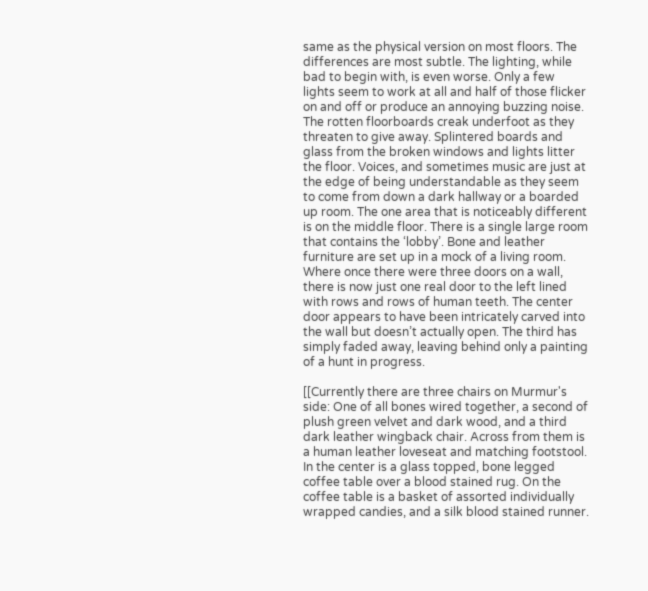same as the physical version on most floors. The differences are most subtle. The lighting, while bad to begin with, is even worse. Only a few lights seem to work at all and half of those flicker on and off or produce an annoying buzzing noise. The rotten floorboards creak underfoot as they threaten to give away. Splintered boards and glass from the broken windows and lights litter the floor. Voices, and sometimes music are just at the edge of being understandable as they seem to come from down a dark hallway or a boarded up room. The one area that is noticeably different is on the middle floor. There is a single large room that contains the ‘lobby’. Bone and leather furniture are set up in a mock of a living room. Where once there were three doors on a wall, there is now just one real door to the left lined with rows and rows of human teeth. The center door appears to have been intricately carved into the wall but doesn’t actually open. The third has simply faded away, leaving behind only a painting of a hunt in progress.

[[Currently there are three chairs on Murmur's side: One of all bones wired together, a second of plush green velvet and dark wood, and a third dark leather wingback chair. Across from them is a human leather loveseat and matching footstool. In the center is a glass topped, bone legged coffee table over a blood stained rug. On the coffee table is a basket of assorted individually wrapped candies, and a silk blood stained runner.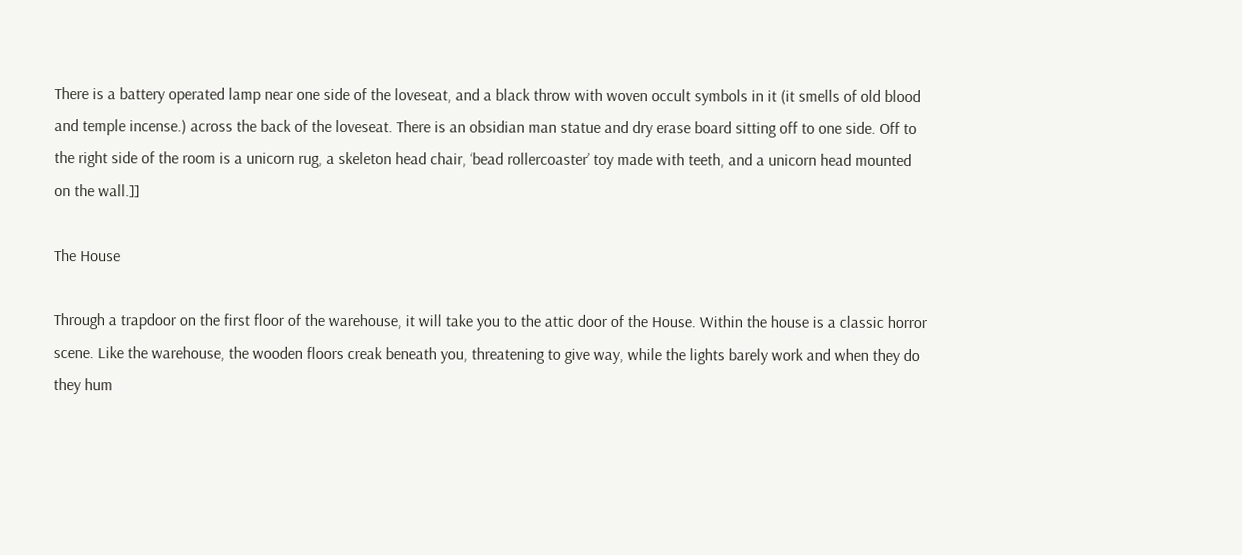There is a battery operated lamp near one side of the loveseat, and a black throw with woven occult symbols in it (it smells of old blood and temple incense.) across the back of the loveseat. There is an obsidian man statue and dry erase board sitting off to one side. Off to the right side of the room is a unicorn rug, a skeleton head chair, ‘bead rollercoaster’ toy made with teeth, and a unicorn head mounted on the wall.]]

The House

Through a trapdoor on the first floor of the warehouse, it will take you to the attic door of the House. Within the house is a classic horror scene. Like the warehouse, the wooden floors creak beneath you, threatening to give way, while the lights barely work and when they do they hum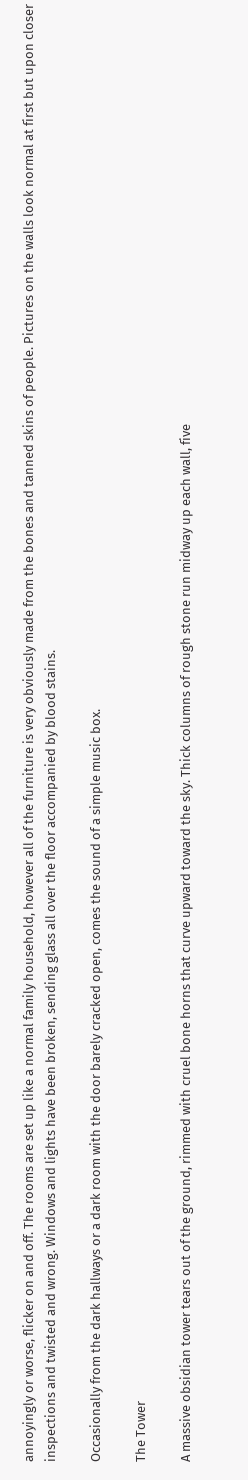annoyingly or worse, flicker on and off. The rooms are set up like a normal family household, however all of the furniture is very obviously made from the bones and tanned skins of people. Pictures on the walls look normal at first but upon closer inspections and twisted and wrong. Windows and lights have been broken, sending glass all over the floor accompanied by blood stains.

Occasionally from the dark hallways or a dark room with the door barely cracked open, comes the sound of a simple music box.

The Tower

A massive obsidian tower tears out of the ground, rimmed with cruel bone horns that curve upward toward the sky. Thick columns of rough stone run midway up each wall, five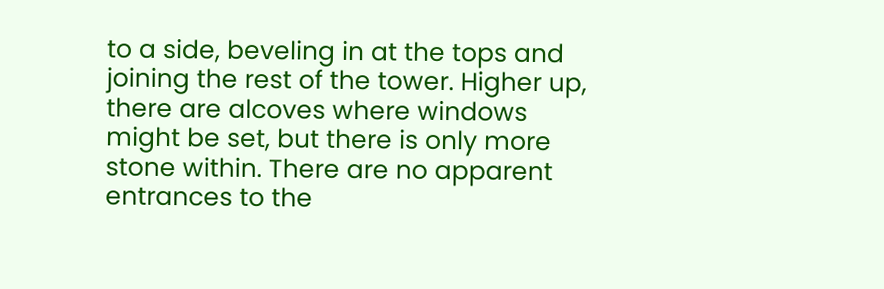to a side, beveling in at the tops and joining the rest of the tower. Higher up, there are alcoves where windows might be set, but there is only more stone within. There are no apparent entrances to the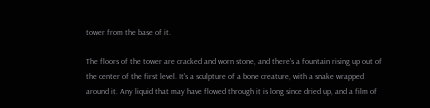tower from the base of it.

The floors of the tower are cracked and worn stone, and there's a fountain rising up out of the center of the first level. It's a sculpture of a bone creature, with a snake wrapped around it. Any liquid that may have flowed through it is long since dried up, and a film of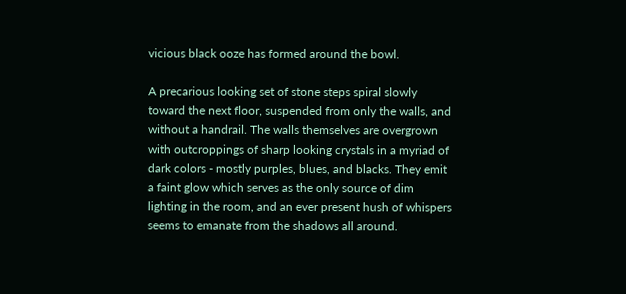vicious black ooze has formed around the bowl.

A precarious looking set of stone steps spiral slowly toward the next floor, suspended from only the walls, and without a handrail. The walls themselves are overgrown with outcroppings of sharp looking crystals in a myriad of dark colors - mostly purples, blues, and blacks. They emit a faint glow which serves as the only source of dim lighting in the room, and an ever present hush of whispers seems to emanate from the shadows all around.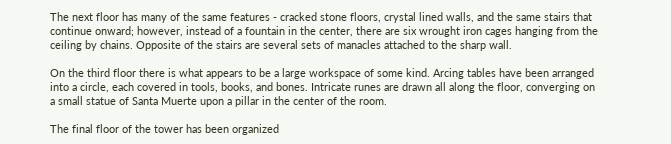The next floor has many of the same features - cracked stone floors, crystal lined walls, and the same stairs that continue onward; however, instead of a fountain in the center, there are six wrought iron cages hanging from the ceiling by chains. Opposite of the stairs are several sets of manacles attached to the sharp wall.

On the third floor there is what appears to be a large workspace of some kind. Arcing tables have been arranged into a circle, each covered in tools, books, and bones. Intricate runes are drawn all along the floor, converging on a small statue of Santa Muerte upon a pillar in the center of the room.

The final floor of the tower has been organized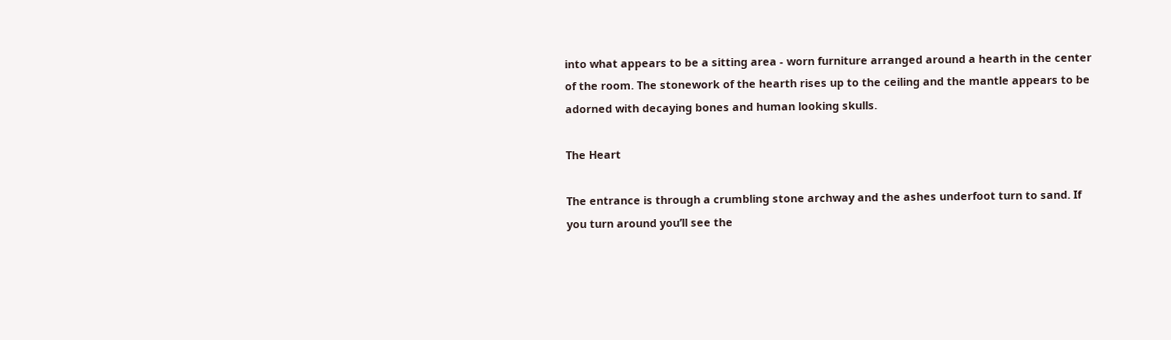into what appears to be a sitting area - worn furniture arranged around a hearth in the center of the room. The stonework of the hearth rises up to the ceiling and the mantle appears to be adorned with decaying bones and human looking skulls.

The Heart

The entrance is through a crumbling stone archway and the ashes underfoot turn to sand. If you turn around you’ll see the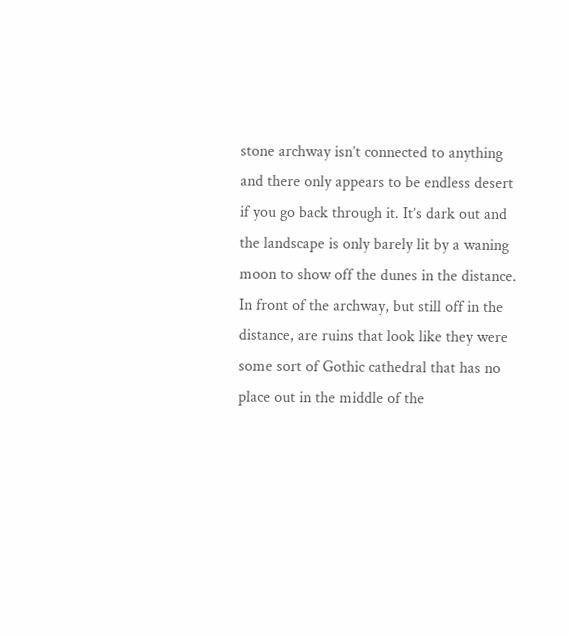stone archway isn’t connected to anything and there only appears to be endless desert if you go back through it. It’s dark out and the landscape is only barely lit by a waning moon to show off the dunes in the distance. In front of the archway, but still off in the distance, are ruins that look like they were some sort of Gothic cathedral that has no place out in the middle of the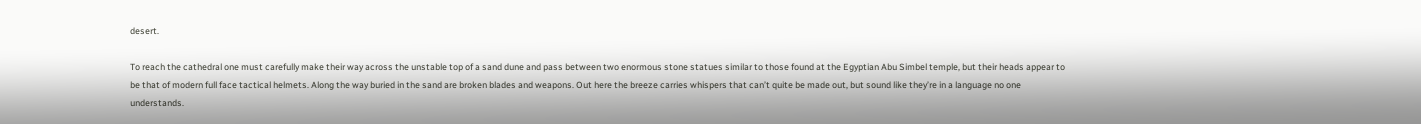desert.

To reach the cathedral one must carefully make their way across the unstable top of a sand dune and pass between two enormous stone statues similar to those found at the Egyptian Abu Simbel temple, but their heads appear to be that of modern full face tactical helmets. Along the way buried in the sand are broken blades and weapons. Out here the breeze carries whispers that can’t quite be made out, but sound like they’re in a language no one understands.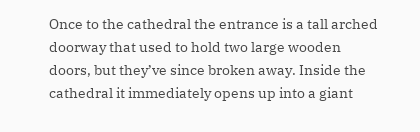Once to the cathedral the entrance is a tall arched doorway that used to hold two large wooden doors, but they’ve since broken away. Inside the cathedral it immediately opens up into a giant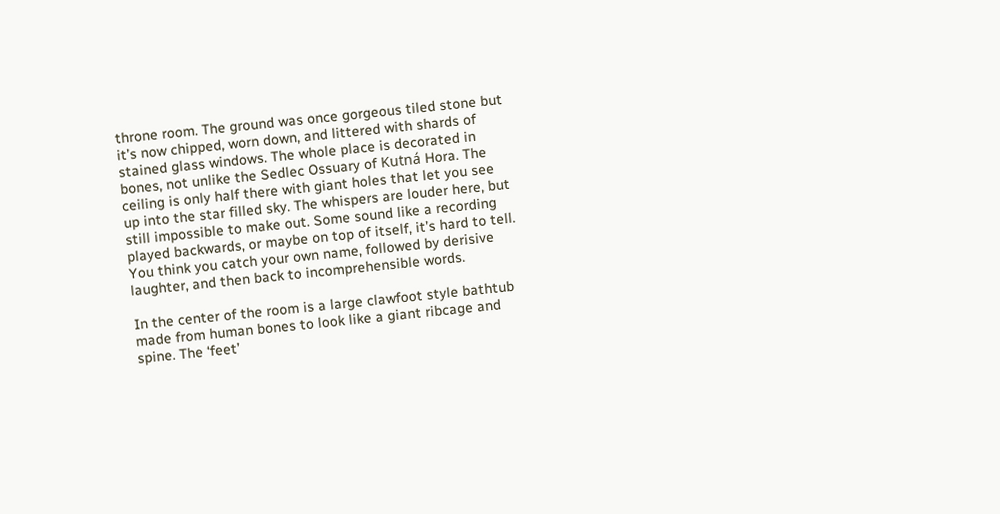throne room. The ground was once gorgeous tiled stone but it’s now chipped, worn down, and littered with shards of stained glass windows. The whole place is decorated in bones, not unlike the Sedlec Ossuary of Kutná Hora. The ceiling is only half there with giant holes that let you see up into the star filled sky. The whispers are louder here, but still impossible to make out. Some sound like a recording played backwards, or maybe on top of itself, it’s hard to tell. You think you catch your own name, followed by derisive laughter, and then back to incomprehensible words.

In the center of the room is a large clawfoot style bathtub made from human bones to look like a giant ribcage and spine. The ‘feet’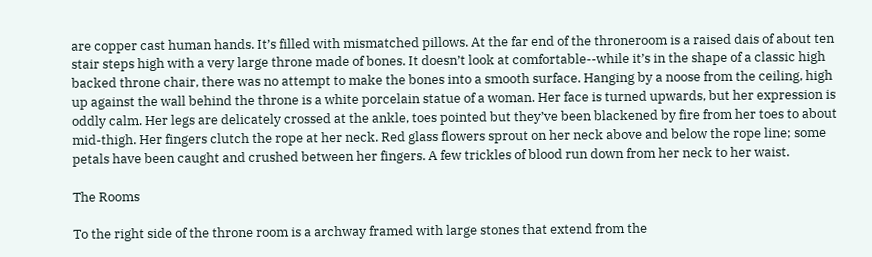are copper cast human hands. It’s filled with mismatched pillows. At the far end of the throneroom is a raised dais of about ten stair steps high with a very large throne made of bones. It doesn’t look at comfortable--while it’s in the shape of a classic high backed throne chair, there was no attempt to make the bones into a smooth surface. Hanging by a noose from the ceiling, high up against the wall behind the throne is a white porcelain statue of a woman. Her face is turned upwards, but her expression is oddly calm. Her legs are delicately crossed at the ankle, toes pointed but they’ve been blackened by fire from her toes to about mid-thigh. Her fingers clutch the rope at her neck. Red glass flowers sprout on her neck above and below the rope line; some petals have been caught and crushed between her fingers. A few trickles of blood run down from her neck to her waist.

The Rooms

To the right side of the throne room is a archway framed with large stones that extend from the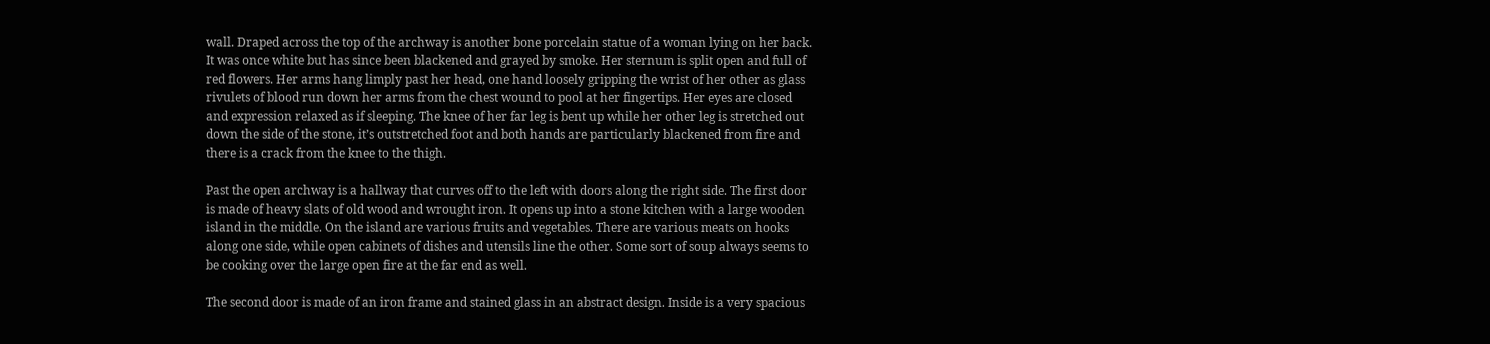wall. Draped across the top of the archway is another bone porcelain statue of a woman lying on her back. It was once white but has since been blackened and grayed by smoke. Her sternum is split open and full of red flowers. Her arms hang limply past her head, one hand loosely gripping the wrist of her other as glass rivulets of blood run down her arms from the chest wound to pool at her fingertips. Her eyes are closed and expression relaxed as if sleeping. The knee of her far leg is bent up while her other leg is stretched out down the side of the stone, it’s outstretched foot and both hands are particularly blackened from fire and there is a crack from the knee to the thigh.

Past the open archway is a hallway that curves off to the left with doors along the right side. The first door is made of heavy slats of old wood and wrought iron. It opens up into a stone kitchen with a large wooden island in the middle. On the island are various fruits and vegetables. There are various meats on hooks along one side, while open cabinets of dishes and utensils line the other. Some sort of soup always seems to be cooking over the large open fire at the far end as well.

The second door is made of an iron frame and stained glass in an abstract design. Inside is a very spacious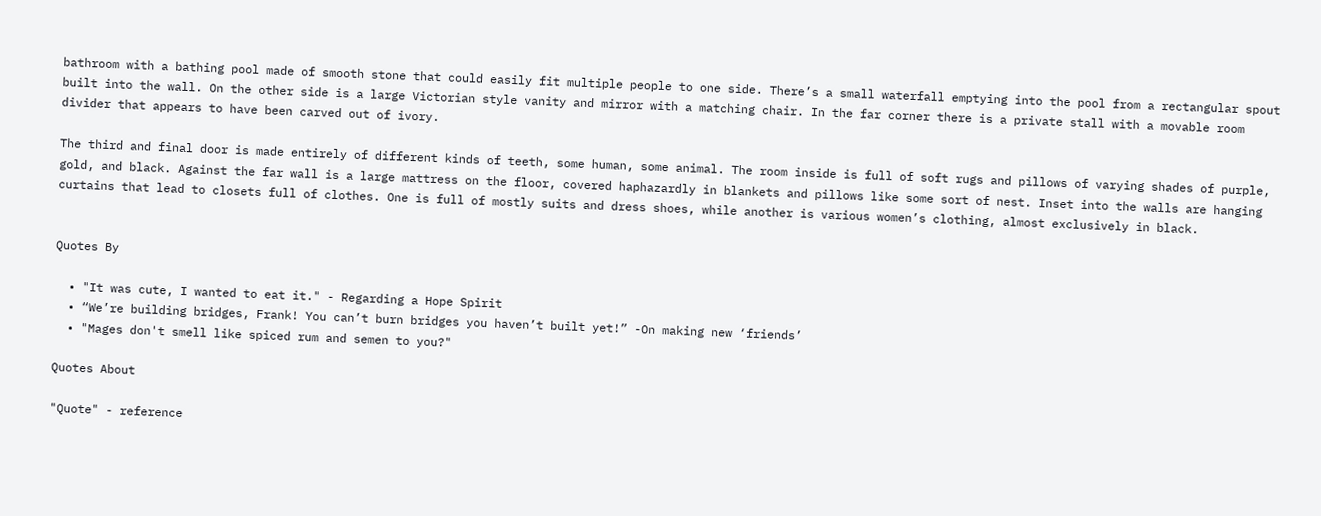bathroom with a bathing pool made of smooth stone that could easily fit multiple people to one side. There’s a small waterfall emptying into the pool from a rectangular spout built into the wall. On the other side is a large Victorian style vanity and mirror with a matching chair. In the far corner there is a private stall with a movable room divider that appears to have been carved out of ivory.

The third and final door is made entirely of different kinds of teeth, some human, some animal. The room inside is full of soft rugs and pillows of varying shades of purple, gold, and black. Against the far wall is a large mattress on the floor, covered haphazardly in blankets and pillows like some sort of nest. Inset into the walls are hanging curtains that lead to closets full of clothes. One is full of mostly suits and dress shoes, while another is various women’s clothing, almost exclusively in black.


Quotes By

  • "It was cute, I wanted to eat it." - Regarding a Hope Spirit
  • “We’re building bridges, Frank! You can’t burn bridges you haven’t built yet!” -On making new ‘friends’
  • "Mages don't smell like spiced rum and semen to you?"

Quotes About

"Quote" - reference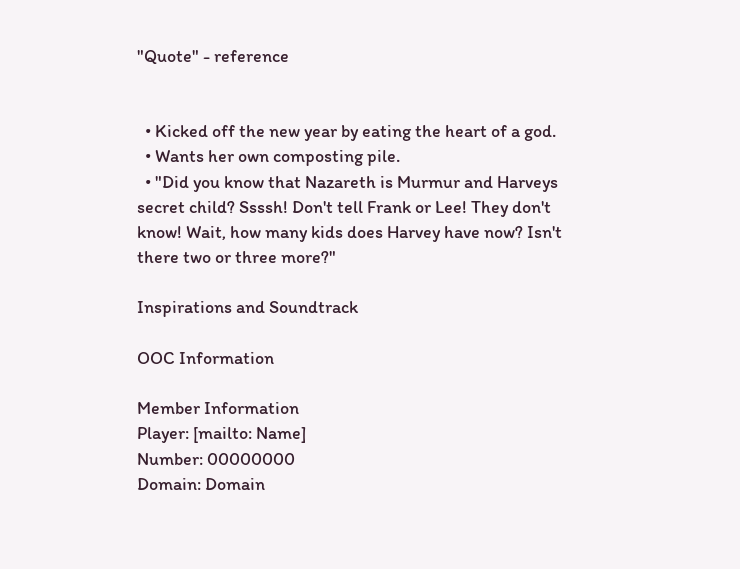"Quote" - reference


  • Kicked off the new year by eating the heart of a god.
  • Wants her own composting pile.
  • "Did you know that Nazareth is Murmur and Harveys secret child? Ssssh! Don't tell Frank or Lee! They don't know! Wait, how many kids does Harvey have now? Isn't there two or three more?"

Inspirations and Soundtrack

OOC Information

Member Information
Player: [mailto: Name]
Number: 00000000
Domain: Domain